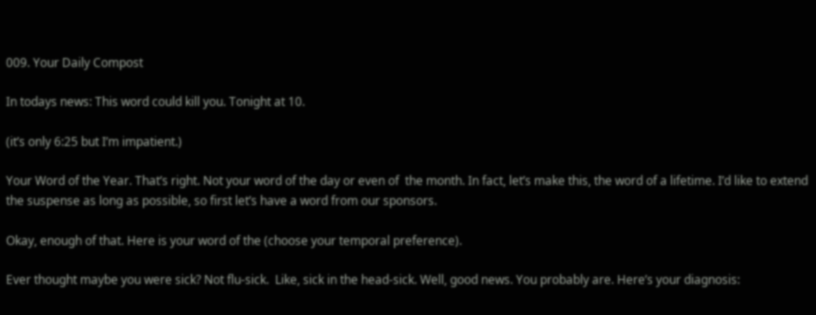009. Your Daily Compost

In todays news: This word could kill you. Tonight at 10.

(it’s only 6:25 but I’m impatient.)

Your Word of the Year. That’s right. Not your word of the day or even of  the month. In fact, let’s make this, the word of a lifetime. I’d like to extend the suspense as long as possible, so first let’s have a word from our sponsors.

Okay, enough of that. Here is your word of the (choose your temporal preference).

Ever thought maybe you were sick? Not flu-sick.  Like, sick in the head-sick. Well, good news. You probably are. Here’s your diagnosis: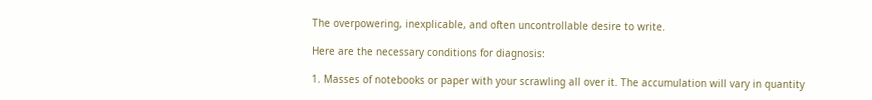The overpowering, inexplicable, and often uncontrollable desire to write.

Here are the necessary conditions for diagnosis:

1. Masses of notebooks or paper with your scrawling all over it. The accumulation will vary in quantity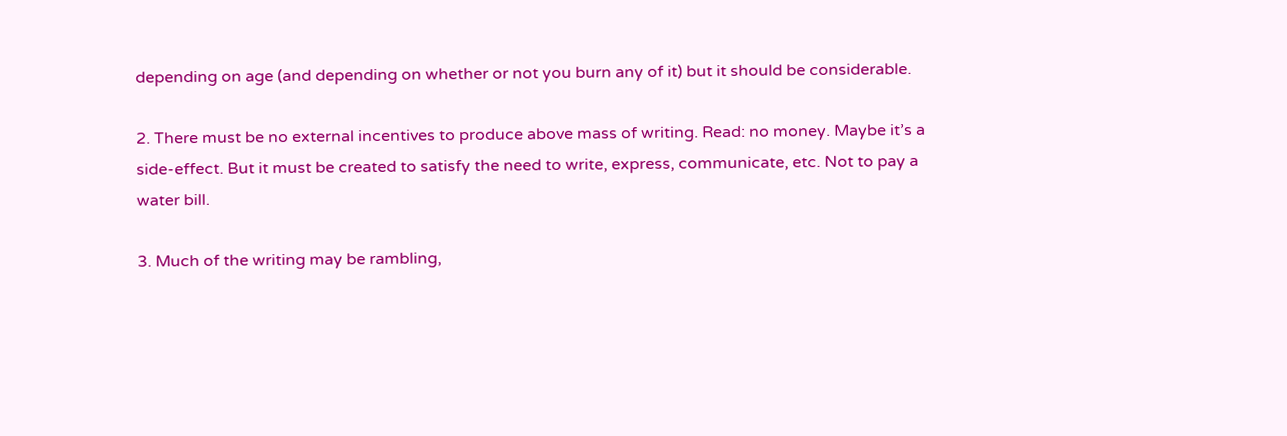depending on age (and depending on whether or not you burn any of it) but it should be considerable.

2. There must be no external incentives to produce above mass of writing. Read: no money. Maybe it’s a side-effect. But it must be created to satisfy the need to write, express, communicate, etc. Not to pay a water bill.

3. Much of the writing may be rambling,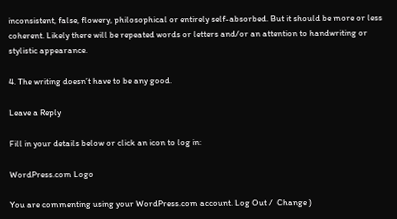inconsistent, false, flowery, philosophical or entirely self-absorbed. But it should be more or less coherent. Likely there will be repeated words or letters and/or an attention to handwriting or stylistic appearance.

4. The writing doesn’t have to be any good.

Leave a Reply

Fill in your details below or click an icon to log in:

WordPress.com Logo

You are commenting using your WordPress.com account. Log Out /  Change )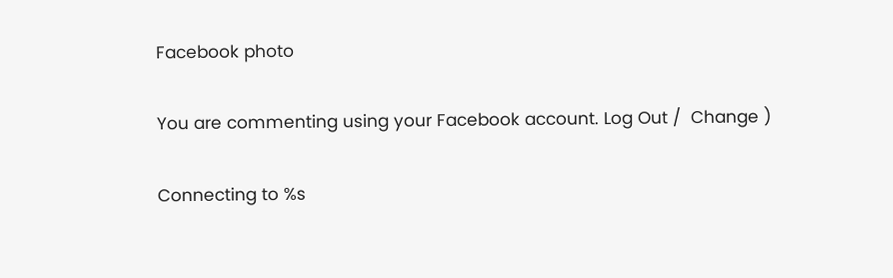Facebook photo

You are commenting using your Facebook account. Log Out /  Change )

Connecting to %s